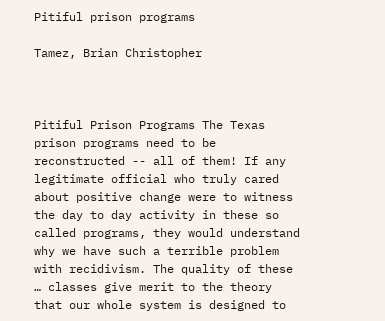Pitiful prison programs

Tamez, Brian Christopher



Pitiful Prison Programs The Texas prison programs need to be reconstructed -- all of them! If any legitimate official who truly cared about positive change were to witness the day to day activity in these so called programs, they would understand why we have such a terrible problem with recidivism. The quality of these … classes give merit to the theory that our whole system is designed to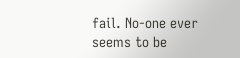fail. No-one ever seems to be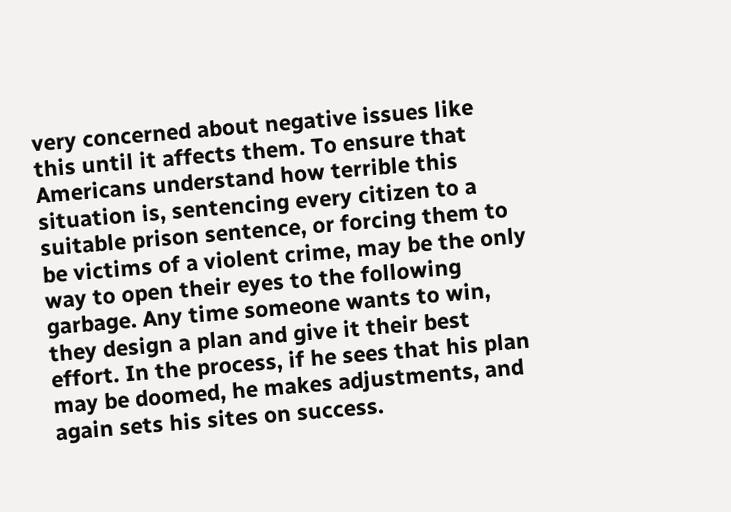very concerned about negative issues like this until it affects them. To ensure that Americans understand how terrible this situation is, sentencing every citizen to a suitable prison sentence, or forcing them to be victims of a violent crime, may be the only way to open their eyes to the following garbage. Any time someone wants to win, they design a plan and give it their best effort. In the process, if he sees that his plan may be doomed, he makes adjustments, and again sets his sites on success.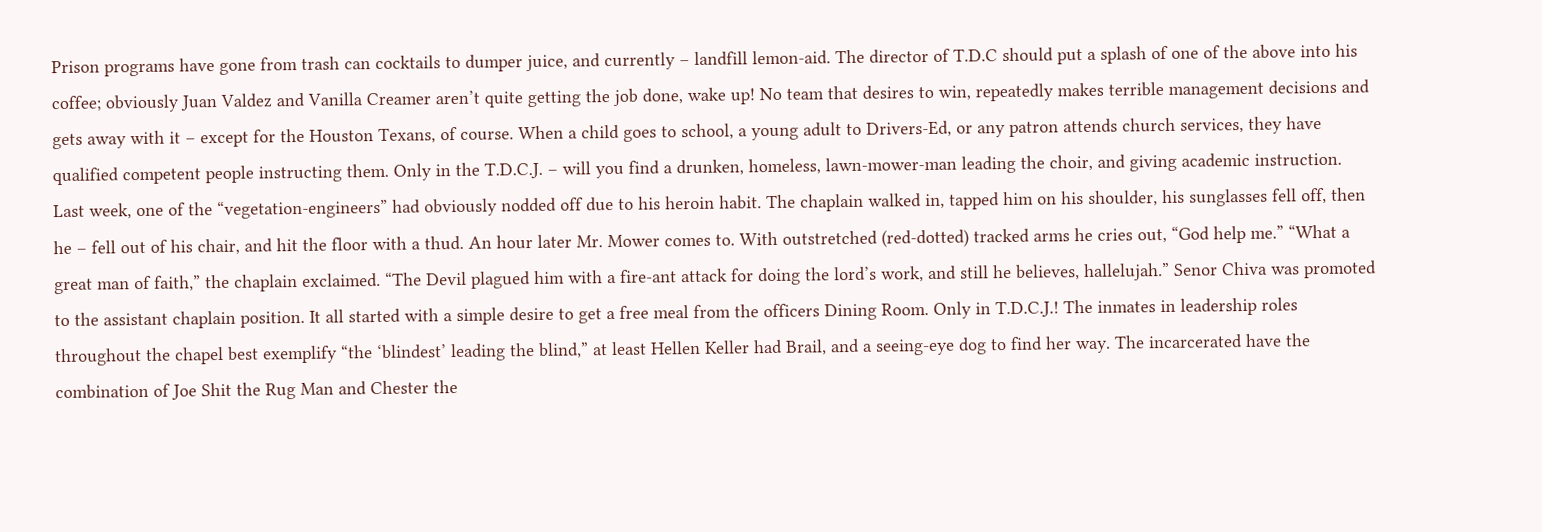Prison programs have gone from trash can cocktails to dumper juice, and currently – landfill lemon-aid. The director of T.D.C should put a splash of one of the above into his coffee; obviously Juan Valdez and Vanilla Creamer aren’t quite getting the job done, wake up! No team that desires to win, repeatedly makes terrible management decisions and gets away with it – except for the Houston Texans, of course. When a child goes to school, a young adult to Drivers-Ed, or any patron attends church services, they have qualified competent people instructing them. Only in the T.D.C.J. – will you find a drunken, homeless, lawn-mower-man leading the choir, and giving academic instruction. Last week, one of the “vegetation-engineers” had obviously nodded off due to his heroin habit. The chaplain walked in, tapped him on his shoulder, his sunglasses fell off, then he – fell out of his chair, and hit the floor with a thud. An hour later Mr. Mower comes to. With outstretched (red-dotted) tracked arms he cries out, “God help me.” “What a great man of faith,” the chaplain exclaimed. “The Devil plagued him with a fire-ant attack for doing the lord’s work, and still he believes, hallelujah.” Senor Chiva was promoted to the assistant chaplain position. It all started with a simple desire to get a free meal from the officers Dining Room. Only in T.D.C.J.! The inmates in leadership roles throughout the chapel best exemplify “the ‘blindest’ leading the blind,” at least Hellen Keller had Brail, and a seeing-eye dog to find her way. The incarcerated have the combination of Joe Shit the Rug Man and Chester the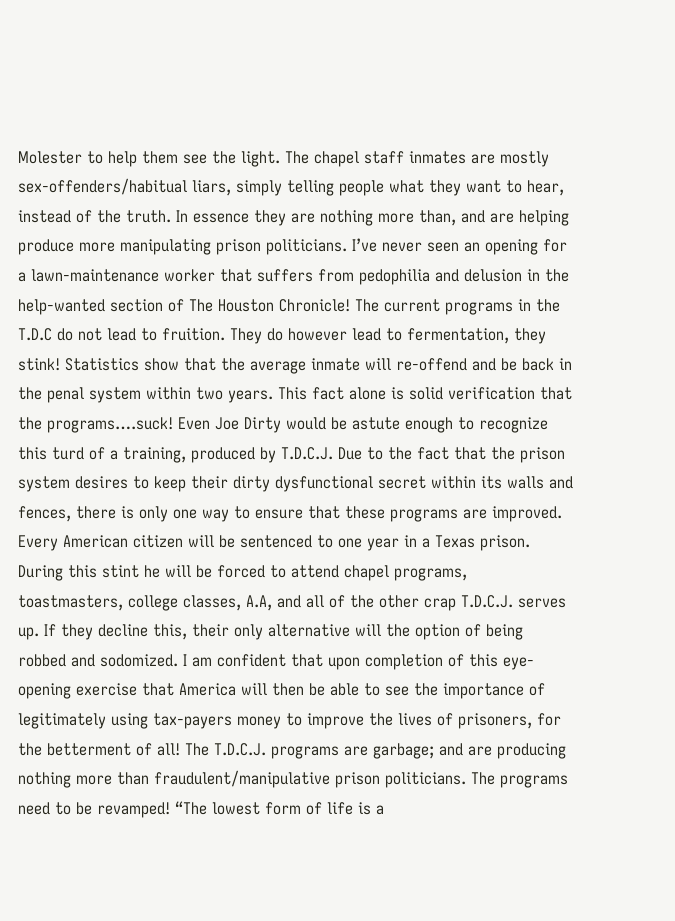Molester to help them see the light. The chapel staff inmates are mostly sex-offenders/habitual liars, simply telling people what they want to hear, instead of the truth. In essence they are nothing more than, and are helping produce more manipulating prison politicians. I’ve never seen an opening for a lawn-maintenance worker that suffers from pedophilia and delusion in the help-wanted section of The Houston Chronicle! The current programs in the T.D.C do not lead to fruition. They do however lead to fermentation, they stink! Statistics show that the average inmate will re-offend and be back in the penal system within two years. This fact alone is solid verification that the programs….suck! Even Joe Dirty would be astute enough to recognize this turd of a training, produced by T.D.C.J. Due to the fact that the prison system desires to keep their dirty dysfunctional secret within its walls and fences, there is only one way to ensure that these programs are improved. Every American citizen will be sentenced to one year in a Texas prison. During this stint he will be forced to attend chapel programs, toastmasters, college classes, A.A, and all of the other crap T.D.C.J. serves up. If they decline this, their only alternative will the option of being robbed and sodomized. I am confident that upon completion of this eye-opening exercise that America will then be able to see the importance of legitimately using tax-payers money to improve the lives of prisoners, for the betterment of all! The T.D.C.J. programs are garbage; and are producing nothing more than fraudulent/manipulative prison politicians. The programs need to be revamped! “The lowest form of life is a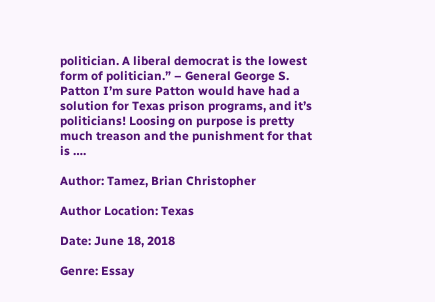politician. A liberal democrat is the lowest form of politician.” – General George S. Patton I’m sure Patton would have had a solution for Texas prison programs, and it’s politicians! Loosing on purpose is pretty much treason and the punishment for that is ….

Author: Tamez, Brian Christopher

Author Location: Texas

Date: June 18, 2018

Genre: Essay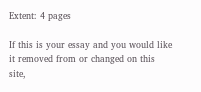Extent: 4 pages

If this is your essay and you would like it removed from or changed on this site,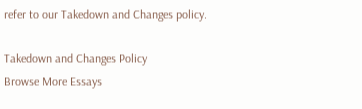refer to our Takedown and Changes policy.

Takedown and Changes Policy
Browse More Essays